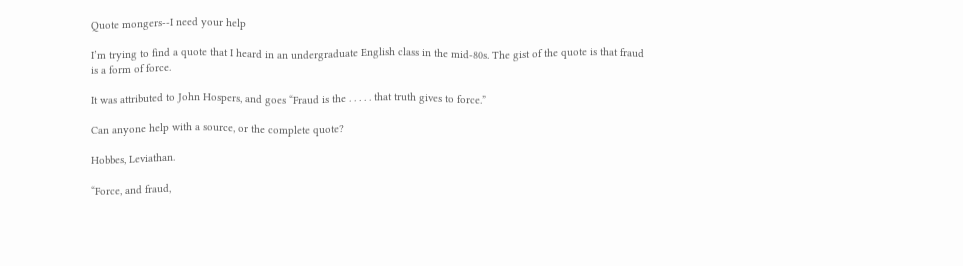Quote mongers--I need your help

I’m trying to find a quote that I heard in an undergraduate English class in the mid-80s. The gist of the quote is that fraud is a form of force.

It was attributed to John Hospers, and goes “Fraud is the . . . . . that truth gives to force.”

Can anyone help with a source, or the complete quote?

Hobbes, Leviathan.

“Force, and fraud,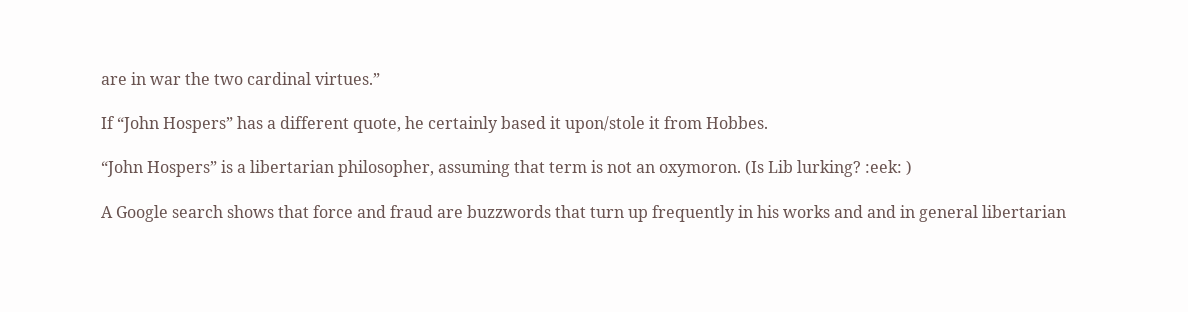are in war the two cardinal virtues.”

If “John Hospers” has a different quote, he certainly based it upon/stole it from Hobbes.

“John Hospers” is a libertarian philosopher, assuming that term is not an oxymoron. (Is Lib lurking? :eek: )

A Google search shows that force and fraud are buzzwords that turn up frequently in his works and and in general libertarian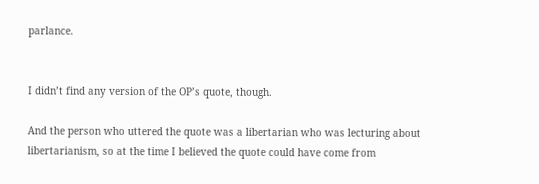parlance.


I didn’t find any version of the OP’s quote, though.

And the person who uttered the quote was a libertarian who was lecturing about libertarianism, so at the time I believed the quote could have come from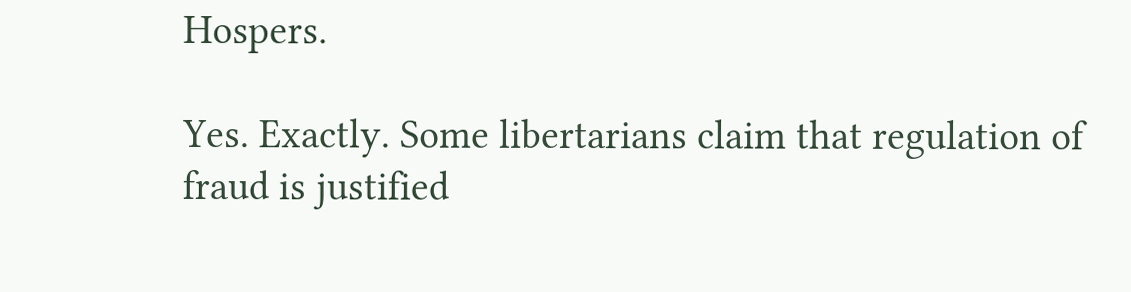Hospers.

Yes. Exactly. Some libertarians claim that regulation of fraud is justified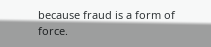because fraud is a form of force.